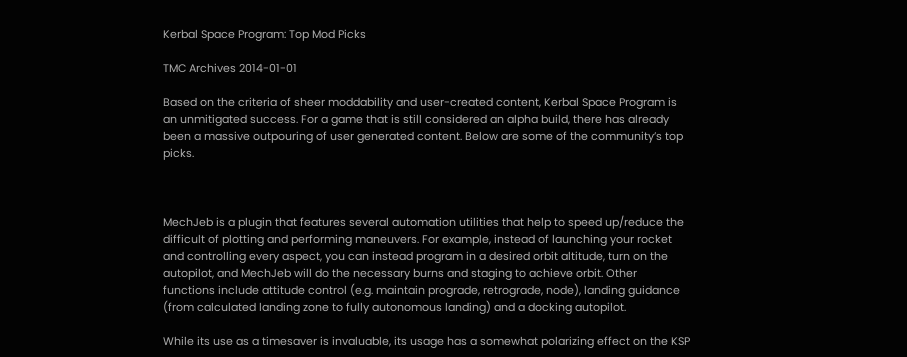Kerbal Space Program: Top Mod Picks

TMC Archives 2014-01-01

Based on the criteria of sheer moddability and user-created content, Kerbal Space Program is an unmitigated success. For a game that is still considered an alpha build, there has already been a massive outpouring of user generated content. Below are some of the community’s top picks.



MechJeb is a plugin that features several automation utilities that help to speed up/reduce the difficult of plotting and performing maneuvers. For example, instead of launching your rocket and controlling every aspect, you can instead program in a desired orbit altitude, turn on the autopilot, and MechJeb will do the necessary burns and staging to achieve orbit. Other functions include attitude control (e.g. maintain prograde, retrograde, node), landing guidance (from calculated landing zone to fully autonomous landing) and a docking autopilot.

While its use as a timesaver is invaluable, its usage has a somewhat polarizing effect on the KSP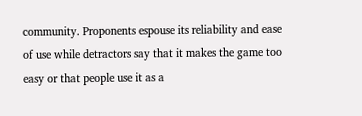community. Proponents espouse its reliability and ease of use while detractors say that it makes the game too easy or that people use it as a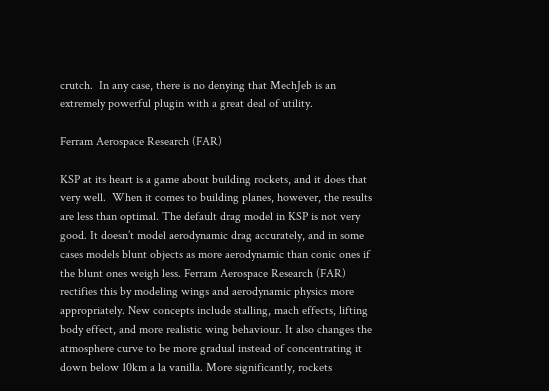crutch.  In any case, there is no denying that MechJeb is an extremely powerful plugin with a great deal of utility.

Ferram Aerospace Research (FAR)

KSP at its heart is a game about building rockets, and it does that very well.  When it comes to building planes, however, the results are less than optimal. The default drag model in KSP is not very good. It doesn’t model aerodynamic drag accurately, and in some cases models blunt objects as more aerodynamic than conic ones if the blunt ones weigh less. Ferram Aerospace Research (FAR) rectifies this by modeling wings and aerodynamic physics more appropriately. New concepts include stalling, mach effects, lifting body effect, and more realistic wing behaviour. It also changes the atmosphere curve to be more gradual instead of concentrating it down below 10km a la vanilla. More significantly, rockets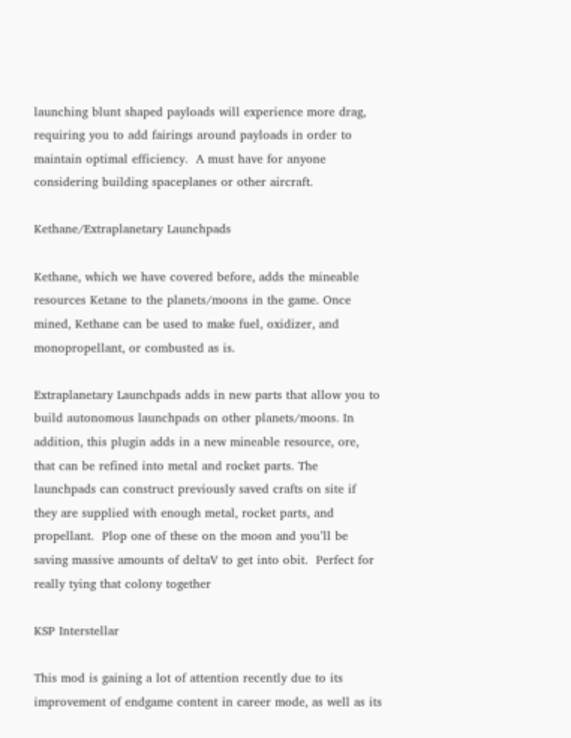launching blunt shaped payloads will experience more drag, requiring you to add fairings around payloads in order to maintain optimal efficiency.  A must have for anyone considering building spaceplanes or other aircraft.

Kethane/Extraplanetary Launchpads

Kethane, which we have covered before, adds the mineable resources Ketane to the planets/moons in the game. Once mined, Kethane can be used to make fuel, oxidizer, and monopropellant, or combusted as is.

Extraplanetary Launchpads adds in new parts that allow you to build autonomous launchpads on other planets/moons. In addition, this plugin adds in a new mineable resource, ore, that can be refined into metal and rocket parts. The launchpads can construct previously saved crafts on site if they are supplied with enough metal, rocket parts, and propellant.  Plop one of these on the moon and you’ll be saving massive amounts of deltaV to get into obit.  Perfect for really tying that colony together

KSP Interstellar

This mod is gaining a lot of attention recently due to its improvement of endgame content in career mode, as well as its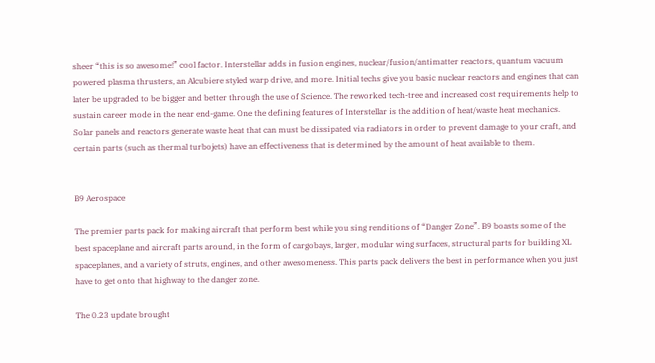sheer “this is so awesome!” cool factor. Interstellar adds in fusion engines, nuclear/fusion/antimatter reactors, quantum vacuum powered plasma thrusters, an Alcubiere styled warp drive, and more. Initial techs give you basic nuclear reactors and engines that can later be upgraded to be bigger and better through the use of Science. The reworked tech-tree and increased cost requirements help to sustain career mode in the near end-game. One the defining features of Interstellar is the addition of heat/waste heat mechanics. Solar panels and reactors generate waste heat that can must be dissipated via radiators in order to prevent damage to your craft, and certain parts (such as thermal turbojets) have an effectiveness that is determined by the amount of heat available to them.


B9 Aerospace

The premier parts pack for making aircraft that perform best while you sing renditions of “Danger Zone”. B9 boasts some of the best spaceplane and aircraft parts around, in the form of cargobays, larger, modular wing surfaces, structural parts for building XL spaceplanes, and a variety of struts, engines, and other awesomeness. This parts pack delivers the best in performance when you just have to get onto that highway to the danger zone.

The 0.23 update brought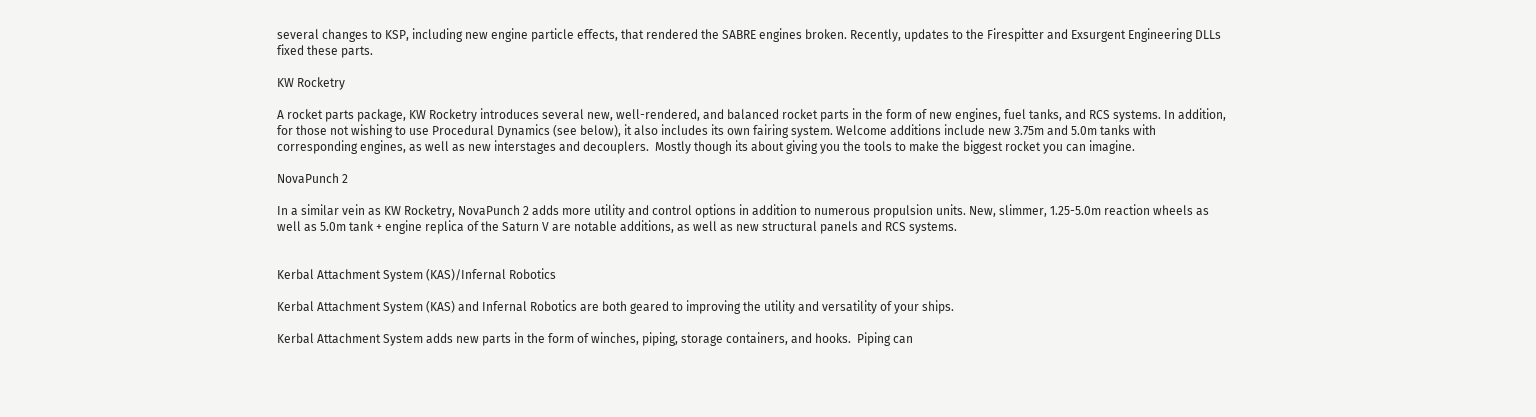several changes to KSP, including new engine particle effects, that rendered the SABRE engines broken. Recently, updates to the Firespitter and Exsurgent Engineering DLLs fixed these parts.

KW Rocketry

A rocket parts package, KW Rocketry introduces several new, well-rendered, and balanced rocket parts in the form of new engines, fuel tanks, and RCS systems. In addition, for those not wishing to use Procedural Dynamics (see below), it also includes its own fairing system. Welcome additions include new 3.75m and 5.0m tanks with corresponding engines, as well as new interstages and decouplers.  Mostly though its about giving you the tools to make the biggest rocket you can imagine.

NovaPunch 2

In a similar vein as KW Rocketry, NovaPunch 2 adds more utility and control options in addition to numerous propulsion units. New, slimmer, 1.25-5.0m reaction wheels as well as 5.0m tank + engine replica of the Saturn V are notable additions, as well as new structural panels and RCS systems.


Kerbal Attachment System (KAS)/Infernal Robotics

Kerbal Attachment System (KAS) and Infernal Robotics are both geared to improving the utility and versatility of your ships.

Kerbal Attachment System adds new parts in the form of winches, piping, storage containers, and hooks.  Piping can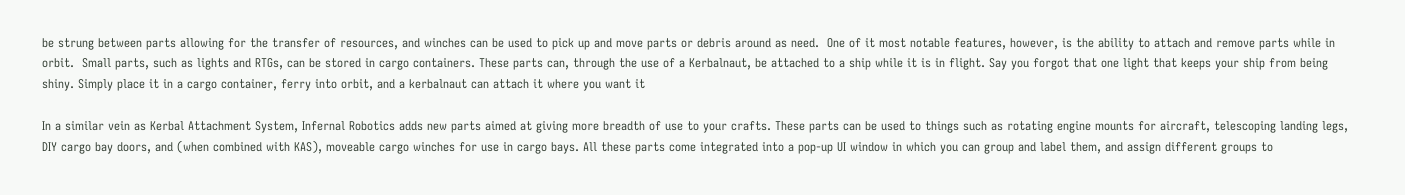be strung between parts allowing for the transfer of resources, and winches can be used to pick up and move parts or debris around as need.  One of it most notable features, however, is the ability to attach and remove parts while in orbit.  Small parts, such as lights and RTGs, can be stored in cargo containers. These parts can, through the use of a Kerbalnaut, be attached to a ship while it is in flight. Say you forgot that one light that keeps your ship from being shiny. Simply place it in a cargo container, ferry into orbit, and a kerbalnaut can attach it where you want it

In a similar vein as Kerbal Attachment System, Infernal Robotics adds new parts aimed at giving more breadth of use to your crafts. These parts can be used to things such as rotating engine mounts for aircraft, telescoping landing legs, DIY cargo bay doors, and (when combined with KAS), moveable cargo winches for use in cargo bays. All these parts come integrated into a pop-up UI window in which you can group and label them, and assign different groups to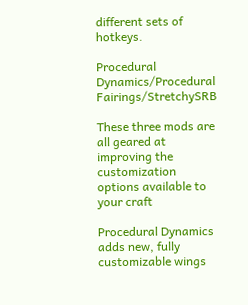different sets of hotkeys.

Procedural Dynamics/Procedural Fairings/StretchySRB

These three mods are all geared at improving the customization options available to your craft

Procedural Dynamics adds new, fully customizable wings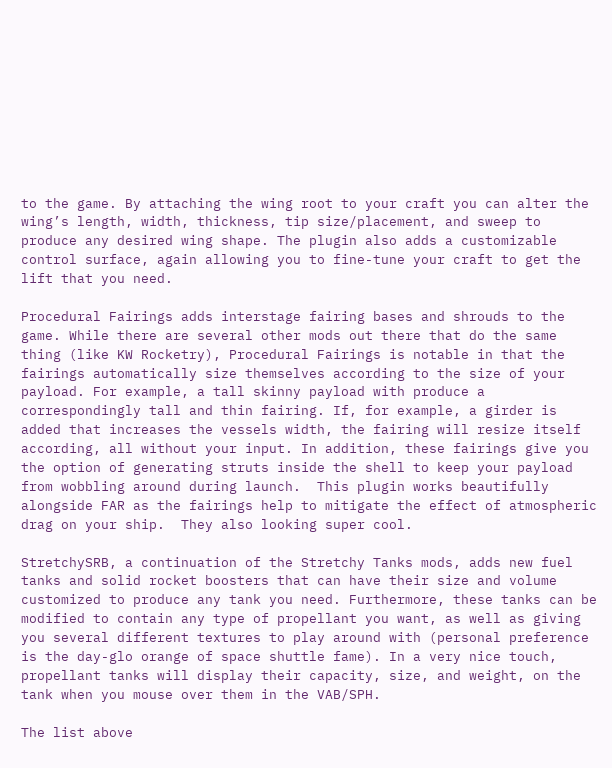to the game. By attaching the wing root to your craft you can alter the wing’s length, width, thickness, tip size/placement, and sweep to produce any desired wing shape. The plugin also adds a customizable control surface, again allowing you to fine-tune your craft to get the lift that you need.

Procedural Fairings adds interstage fairing bases and shrouds to the game. While there are several other mods out there that do the same thing (like KW Rocketry), Procedural Fairings is notable in that the fairings automatically size themselves according to the size of your payload. For example, a tall skinny payload with produce a correspondingly tall and thin fairing. If, for example, a girder is added that increases the vessels width, the fairing will resize itself according, all without your input. In addition, these fairings give you the option of generating struts inside the shell to keep your payload from wobbling around during launch.  This plugin works beautifully alongside FAR as the fairings help to mitigate the effect of atmospheric drag on your ship.  They also looking super cool.

StretchySRB, a continuation of the Stretchy Tanks mods, adds new fuel tanks and solid rocket boosters that can have their size and volume customized to produce any tank you need. Furthermore, these tanks can be modified to contain any type of propellant you want, as well as giving you several different textures to play around with (personal preference is the day-glo orange of space shuttle fame). In a very nice touch, propellant tanks will display their capacity, size, and weight, on the tank when you mouse over them in the VAB/SPH.

The list above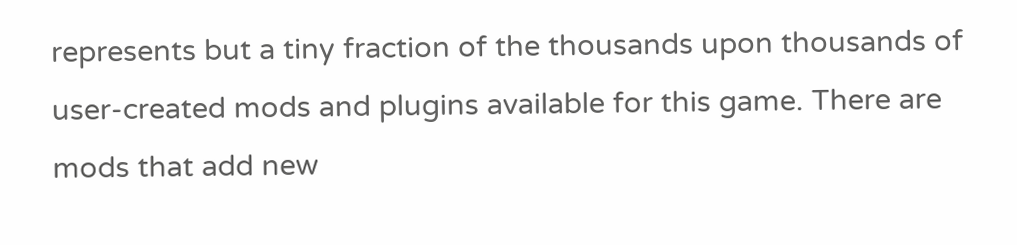represents but a tiny fraction of the thousands upon thousands of user-created mods and plugins available for this game. There are mods that add new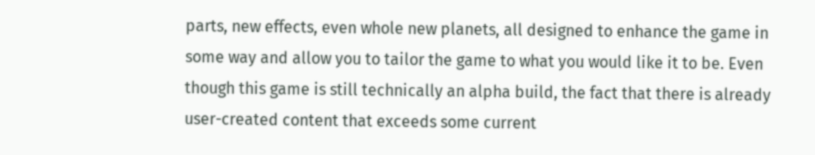parts, new effects, even whole new planets, all designed to enhance the game in some way and allow you to tailor the game to what you would like it to be. Even though this game is still technically an alpha build, the fact that there is already user-created content that exceeds some current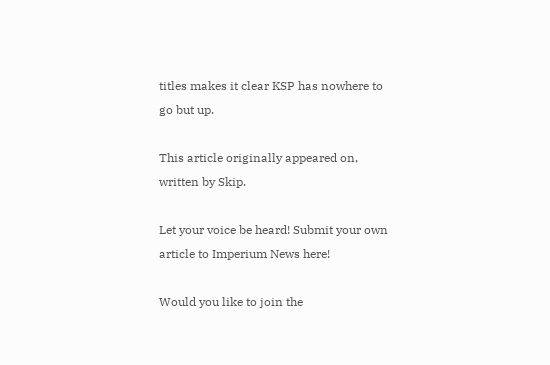titles makes it clear KSP has nowhere to go but up.

This article originally appeared on, written by Skip.

Let your voice be heard! Submit your own article to Imperium News here!

Would you like to join the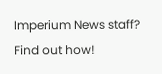Imperium News staff? Find out how!